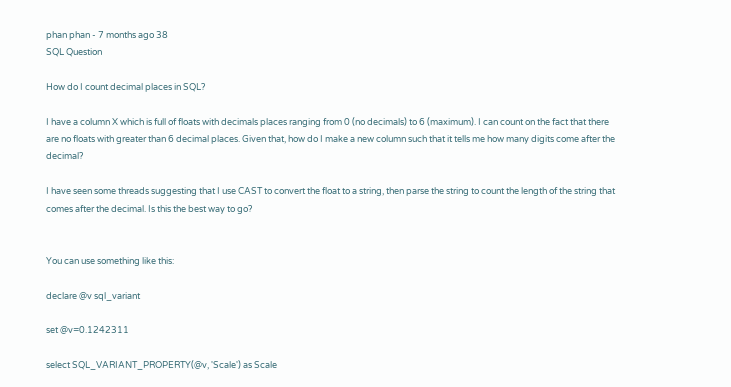phan phan - 7 months ago 38
SQL Question

How do I count decimal places in SQL?

I have a column X which is full of floats with decimals places ranging from 0 (no decimals) to 6 (maximum). I can count on the fact that there are no floats with greater than 6 decimal places. Given that, how do I make a new column such that it tells me how many digits come after the decimal?

I have seen some threads suggesting that I use CAST to convert the float to a string, then parse the string to count the length of the string that comes after the decimal. Is this the best way to go?


You can use something like this:

declare @v sql_variant

set @v=0.1242311

select SQL_VARIANT_PROPERTY(@v, 'Scale') as Scale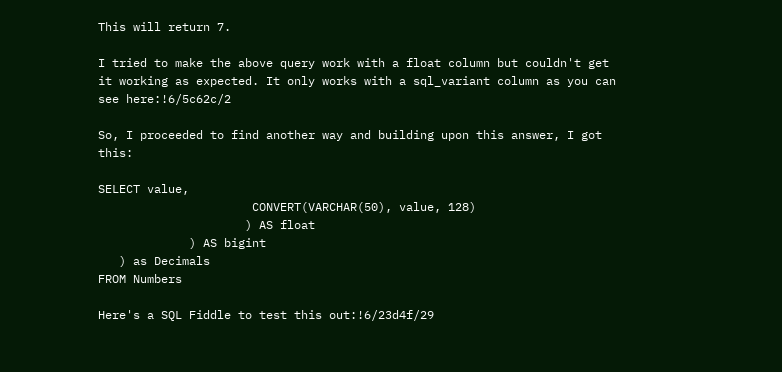This will return 7.

I tried to make the above query work with a float column but couldn't get it working as expected. It only works with a sql_variant column as you can see here:!6/5c62c/2

So, I proceeded to find another way and building upon this answer, I got this:

SELECT value,
                      CONVERT(VARCHAR(50), value, 128)
                     ) AS float
             ) AS bigint
   ) as Decimals
FROM Numbers

Here's a SQL Fiddle to test this out:!6/23d4f/29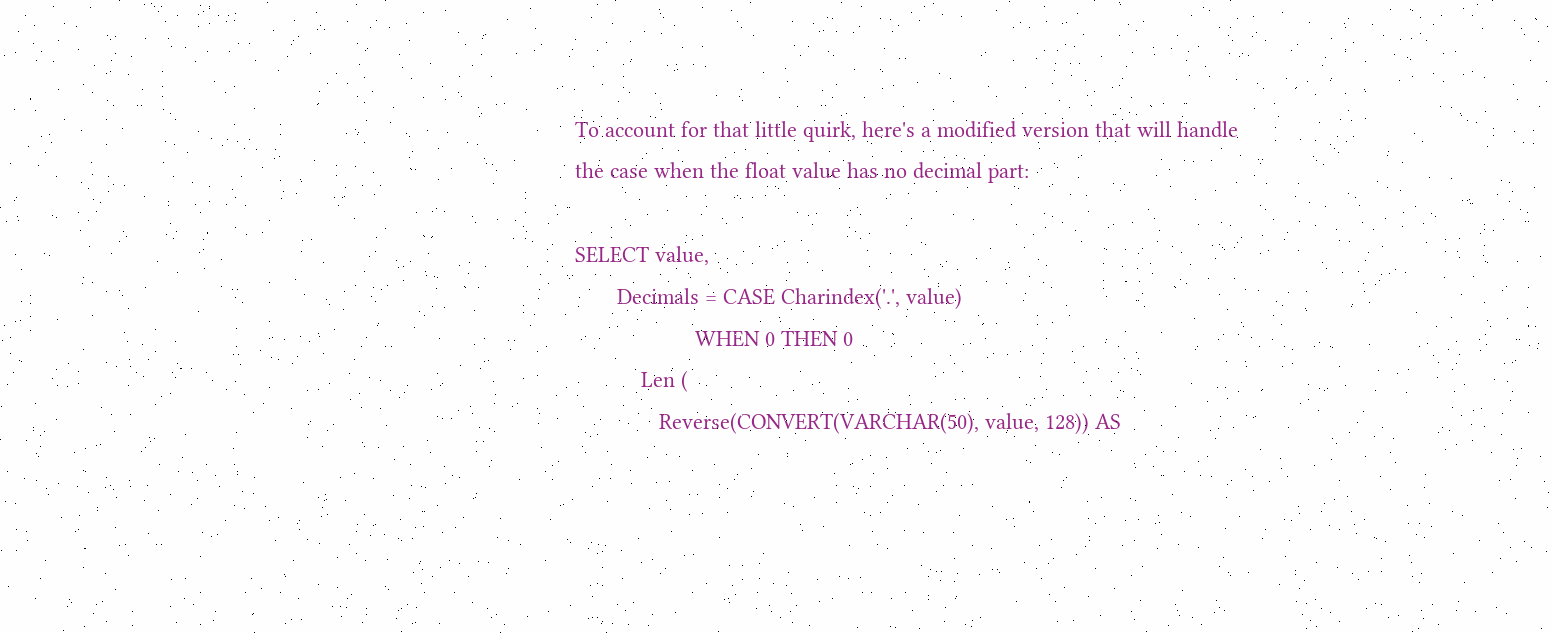To account for that little quirk, here's a modified version that will handle the case when the float value has no decimal part:

SELECT value,
       Decimals = CASE Charindex('.', value)
                    WHEN 0 THEN 0
           Len (
              Reverse(CONVERT(VARCHAR(50), value, 128)) AS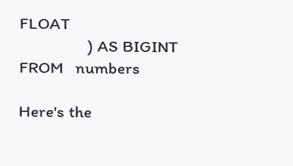FLOAT
                 ) AS BIGINT
FROM   numbers

Here's the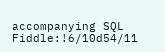accompanying SQL Fiddle:!6/10d54/11